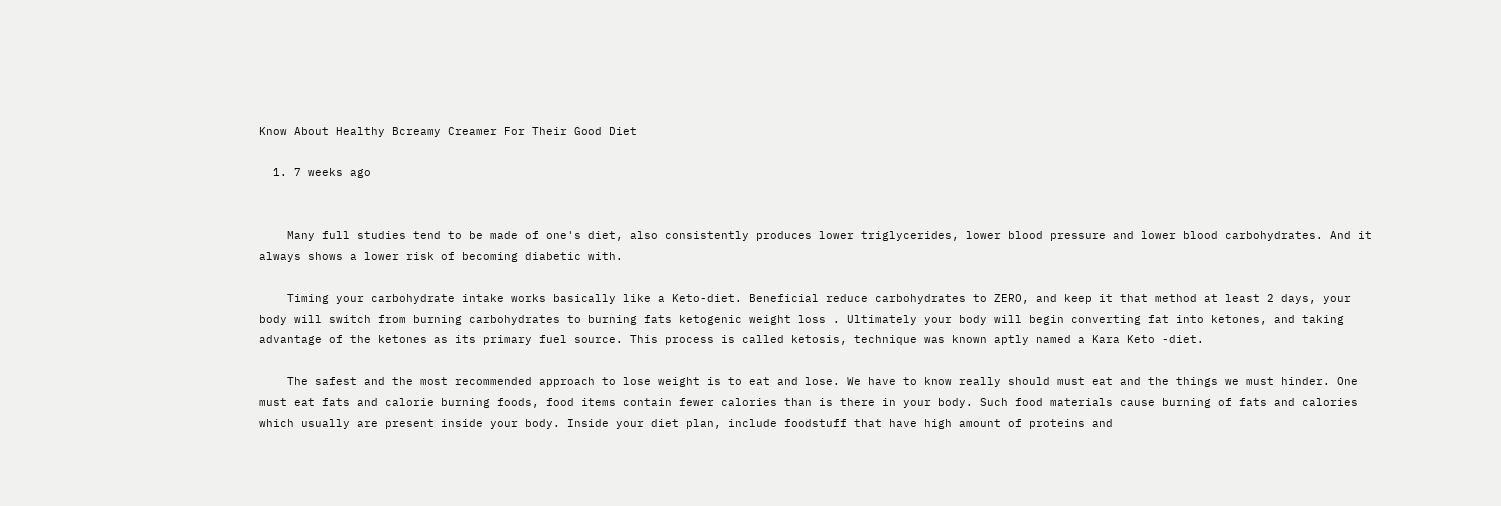Know About Healthy Bcreamy Creamer For Their Good Diet

  1. 7 weeks ago


    Many full studies tend to be made of one's diet, also consistently produces lower triglycerides, lower blood pressure and lower blood carbohydrates. And it always shows a lower risk of becoming diabetic with.

    Timing your carbohydrate intake works basically like a Keto-diet. Beneficial reduce carbohydrates to ZERO, and keep it that method at least 2 days, your body will switch from burning carbohydrates to burning fats ketogenic weight loss . Ultimately your body will begin converting fat into ketones, and taking advantage of the ketones as its primary fuel source. This process is called ketosis, technique was known aptly named a Kara Keto -diet.

    The safest and the most recommended approach to lose weight is to eat and lose. We have to know really should must eat and the things we must hinder. One must eat fats and calorie burning foods, food items contain fewer calories than is there in your body. Such food materials cause burning of fats and calories which usually are present inside your body. Inside your diet plan, include foodstuff that have high amount of proteins and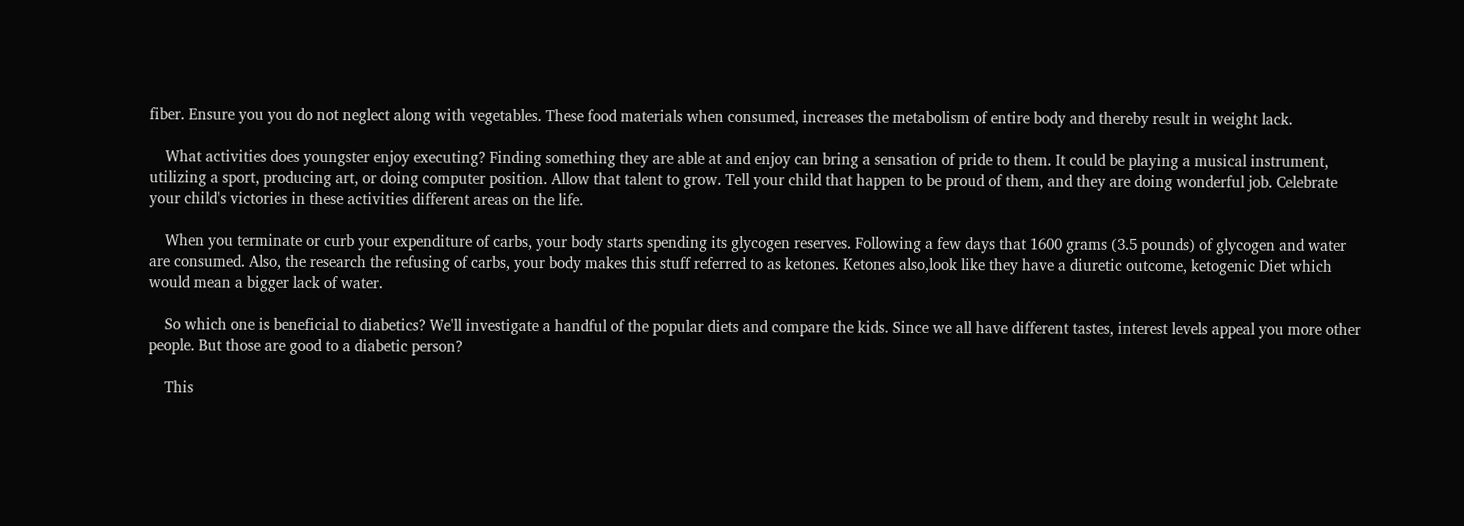fiber. Ensure you you do not neglect along with vegetables. These food materials when consumed, increases the metabolism of entire body and thereby result in weight lack.

    What activities does youngster enjoy executing? Finding something they are able at and enjoy can bring a sensation of pride to them. It could be playing a musical instrument, utilizing a sport, producing art, or doing computer position. Allow that talent to grow. Tell your child that happen to be proud of them, and they are doing wonderful job. Celebrate your child's victories in these activities different areas on the life.

    When you terminate or curb your expenditure of carbs, your body starts spending its glycogen reserves. Following a few days that 1600 grams (3.5 pounds) of glycogen and water are consumed. Also, the research the refusing of carbs, your body makes this stuff referred to as ketones. Ketones also,look like they have a diuretic outcome, ketogenic Diet which would mean a bigger lack of water.

    So which one is beneficial to diabetics? We'll investigate a handful of the popular diets and compare the kids. Since we all have different tastes, interest levels appeal you more other people. But those are good to a diabetic person?

    This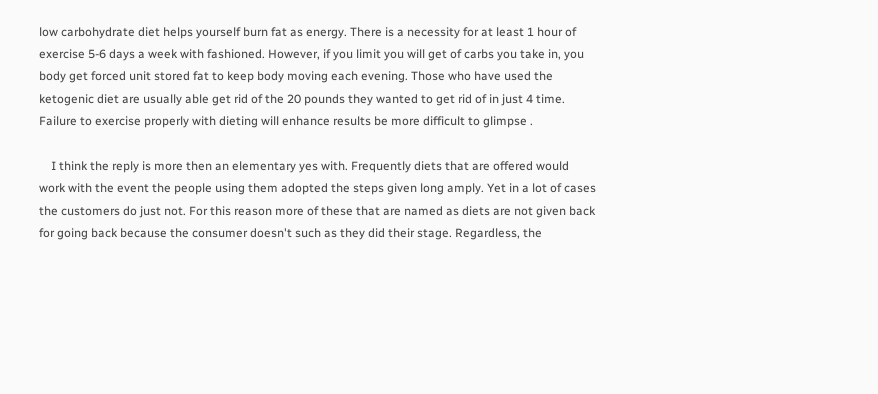low carbohydrate diet helps yourself burn fat as energy. There is a necessity for at least 1 hour of exercise 5-6 days a week with fashioned. However, if you limit you will get of carbs you take in, you body get forced unit stored fat to keep body moving each evening. Those who have used the ketogenic diet are usually able get rid of the 20 pounds they wanted to get rid of in just 4 time. Failure to exercise properly with dieting will enhance results be more difficult to glimpse .

    I think the reply is more then an elementary yes with. Frequently diets that are offered would work with the event the people using them adopted the steps given long amply. Yet in a lot of cases the customers do just not. For this reason more of these that are named as diets are not given back for going back because the consumer doesn't such as they did their stage. Regardless, the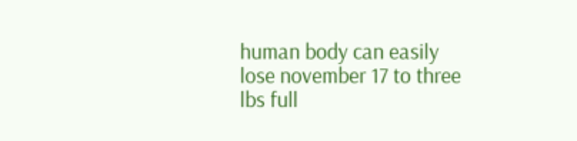human body can easily lose november 17 to three lbs full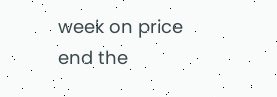week on price end the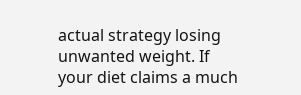actual strategy losing unwanted weight. If your diet claims a much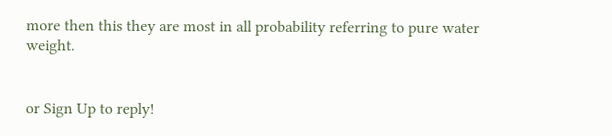more then this they are most in all probability referring to pure water weight.


or Sign Up to reply!